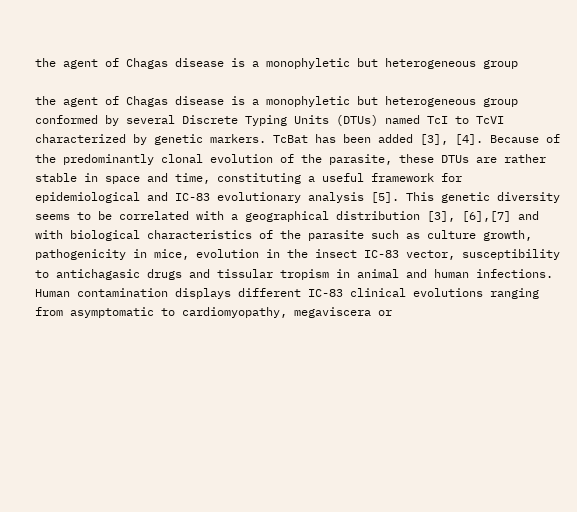the agent of Chagas disease is a monophyletic but heterogeneous group

the agent of Chagas disease is a monophyletic but heterogeneous group conformed by several Discrete Typing Units (DTUs) named TcI to TcVI characterized by genetic markers. TcBat has been added [3], [4]. Because of the predominantly clonal evolution of the parasite, these DTUs are rather stable in space and time, constituting a useful framework for epidemiological and IC-83 evolutionary analysis [5]. This genetic diversity seems to be correlated with a geographical distribution [3], [6],[7] and with biological characteristics of the parasite such as culture growth, pathogenicity in mice, evolution in the insect IC-83 vector, susceptibility to antichagasic drugs and tissular tropism in animal and human infections. Human contamination displays different IC-83 clinical evolutions ranging from asymptomatic to cardiomyopathy, megaviscera or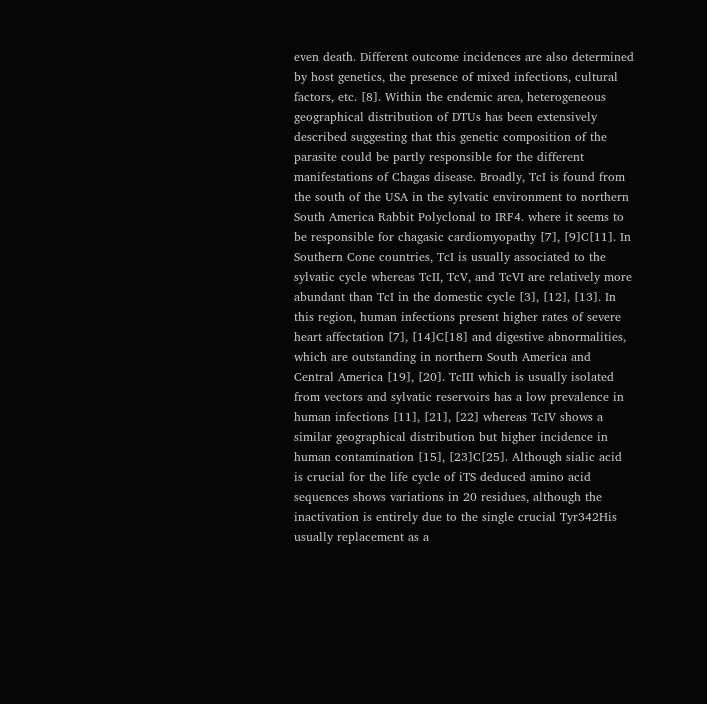even death. Different outcome incidences are also determined by host genetics, the presence of mixed infections, cultural factors, etc. [8]. Within the endemic area, heterogeneous geographical distribution of DTUs has been extensively described suggesting that this genetic composition of the parasite could be partly responsible for the different manifestations of Chagas disease. Broadly, TcI is found from the south of the USA in the sylvatic environment to northern South America Rabbit Polyclonal to IRF4. where it seems to be responsible for chagasic cardiomyopathy [7], [9]C[11]. In Southern Cone countries, TcI is usually associated to the sylvatic cycle whereas TcII, TcV, and TcVI are relatively more abundant than TcI in the domestic cycle [3], [12], [13]. In this region, human infections present higher rates of severe heart affectation [7], [14]C[18] and digestive abnormalities, which are outstanding in northern South America and Central America [19], [20]. TcIII which is usually isolated from vectors and sylvatic reservoirs has a low prevalence in human infections [11], [21], [22] whereas TcIV shows a similar geographical distribution but higher incidence in human contamination [15], [23]C[25]. Although sialic acid is crucial for the life cycle of iTS deduced amino acid sequences shows variations in 20 residues, although the inactivation is entirely due to the single crucial Tyr342His usually replacement as a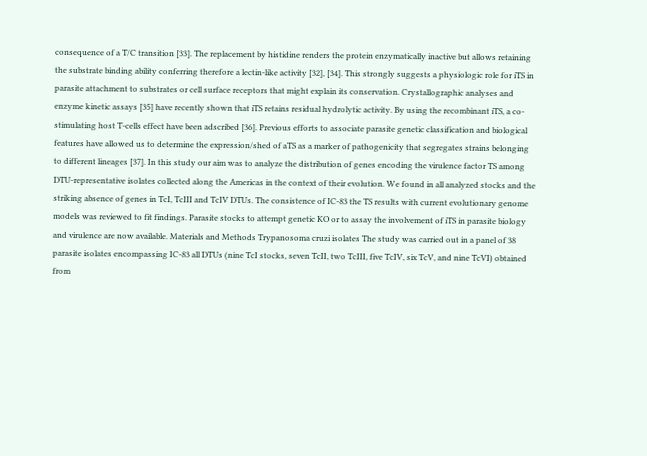consequence of a T/C transition [33]. The replacement by histidine renders the protein enzymatically inactive but allows retaining the substrate binding ability conferring therefore a lectin-like activity [32], [34]. This strongly suggests a physiologic role for iTS in parasite attachment to substrates or cell surface receptors that might explain its conservation. Crystallographic analyses and enzyme kinetic assays [35] have recently shown that iTS retains residual hydrolytic activity. By using the recombinant iTS, a co-stimulating host T-cells effect have been adscribed [36]. Previous efforts to associate parasite genetic classification and biological features have allowed us to determine the expression/shed of aTS as a marker of pathogenicity that segregates strains belonging to different lineages [37]. In this study our aim was to analyze the distribution of genes encoding the virulence factor TS among DTU-representative isolates collected along the Americas in the context of their evolution. We found in all analyzed stocks and the striking absence of genes in TcI, TcIII and TcIV DTUs. The consistence of IC-83 the TS results with current evolutionary genome models was reviewed to fit findings. Parasite stocks to attempt genetic KO or to assay the involvement of iTS in parasite biology and virulence are now available. Materials and Methods Trypanosoma cruzi isolates The study was carried out in a panel of 38 parasite isolates encompassing IC-83 all DTUs (nine TcI stocks, seven TcII, two TcIII, five TcIV, six TcV, and nine TcVI) obtained from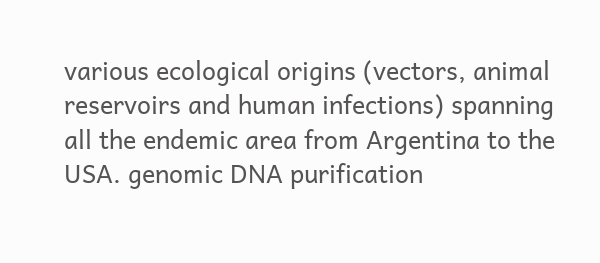various ecological origins (vectors, animal reservoirs and human infections) spanning all the endemic area from Argentina to the USA. genomic DNA purification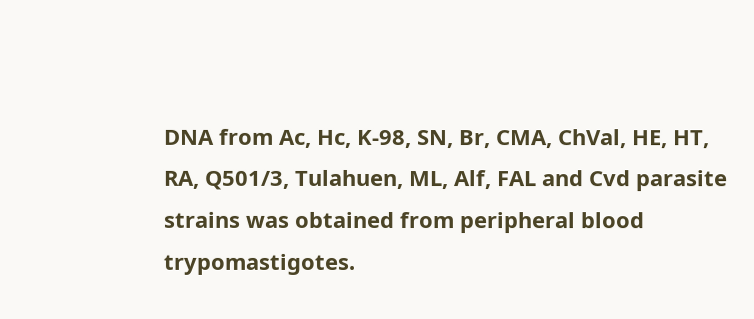DNA from Ac, Hc, K-98, SN, Br, CMA, ChVal, HE, HT, RA, Q501/3, Tulahuen, ML, Alf, FAL and Cvd parasite strains was obtained from peripheral blood trypomastigotes.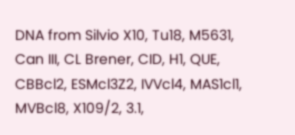DNA from Silvio X10, Tu18, M5631, Can III, CL Brener, CID, H1, QUE, CBBcl2, ESMcl3Z2, IVVcl4, MAS1cl1, MVBcl8, X109/2, 3.1,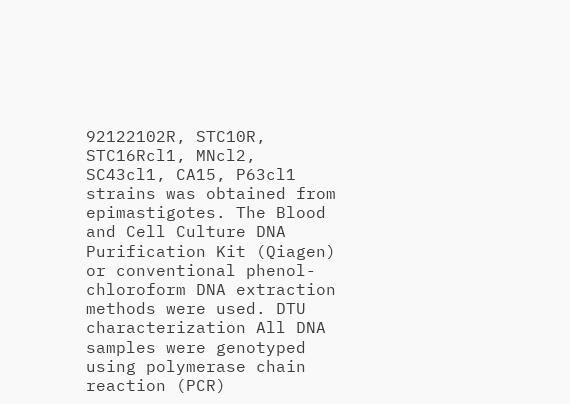92122102R, STC10R, STC16Rcl1, MNcl2, SC43cl1, CA15, P63cl1 strains was obtained from epimastigotes. The Blood and Cell Culture DNA Purification Kit (Qiagen) or conventional phenol-chloroform DNA extraction methods were used. DTU characterization All DNA samples were genotyped using polymerase chain reaction (PCR)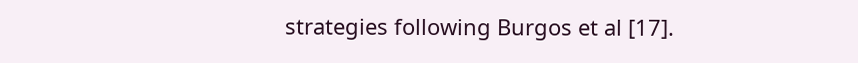strategies following Burgos et al [17].